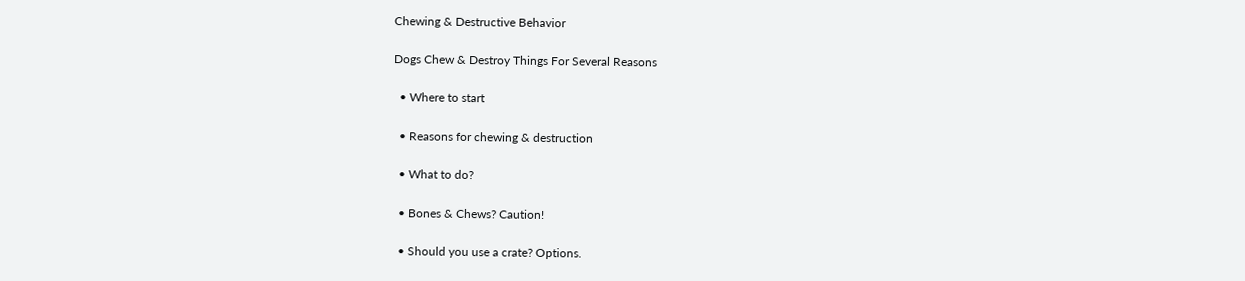Chewing & Destructive Behavior

Dogs Chew & Destroy Things For Several Reasons

  • Where to start

  • Reasons for chewing & destruction

  • What to do?

  • Bones & Chews? Caution!

  • Should you use a crate? Options.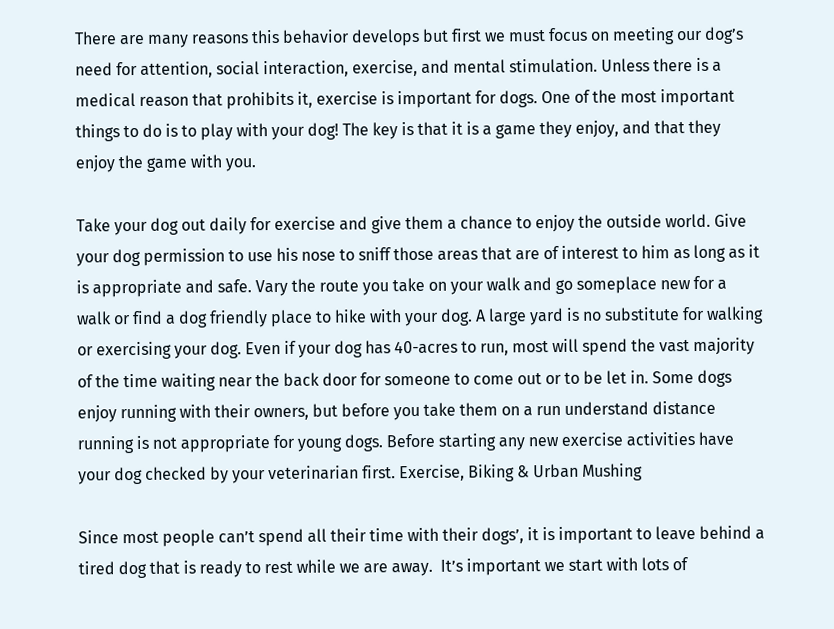There are many reasons this behavior develops but first we must focus on meeting our dog’s need for attention, social interaction, exercise, and mental stimulation. Unless there is a medical reason that prohibits it, exercise is important for dogs. One of the most important things to do is to play with your dog! The key is that it is a game they enjoy, and that they enjoy the game with you.

Take your dog out daily for exercise and give them a chance to enjoy the outside world. Give your dog permission to use his nose to sniff those areas that are of interest to him as long as it is appropriate and safe. Vary the route you take on your walk and go someplace new for a walk or find a dog friendly place to hike with your dog. A large yard is no substitute for walking or exercising your dog. Even if your dog has 40-acres to run, most will spend the vast majority of the time waiting near the back door for someone to come out or to be let in. Some dogs enjoy running with their owners, but before you take them on a run understand distance running is not appropriate for young dogs. Before starting any new exercise activities have your dog checked by your veterinarian first. Exercise, Biking & Urban Mushing

Since most people can’t spend all their time with their dogs’, it is important to leave behind a tired dog that is ready to rest while we are away.  It’s important we start with lots of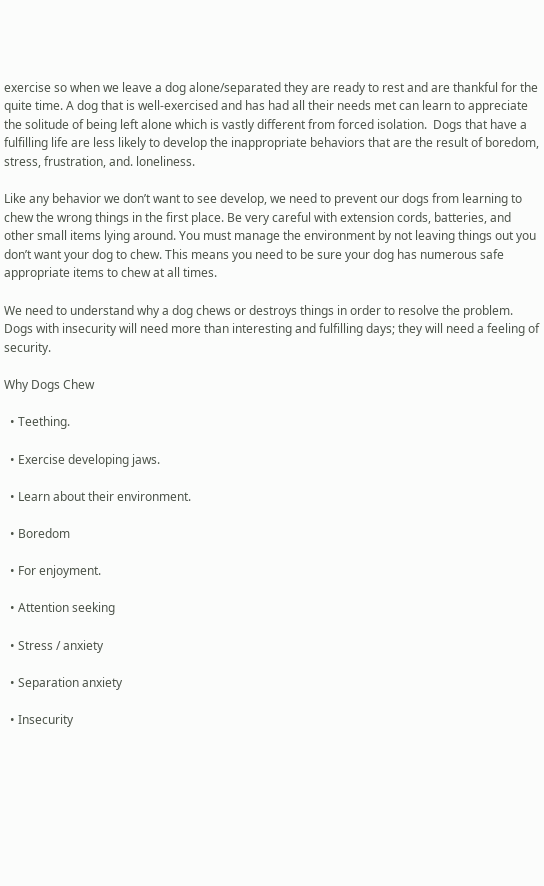exercise so when we leave a dog alone/separated they are ready to rest and are thankful for the quite time. A dog that is well-exercised and has had all their needs met can learn to appreciate the solitude of being left alone which is vastly different from forced isolation.  Dogs that have a fulfilling life are less likely to develop the inappropriate behaviors that are the result of boredom, stress, frustration, and. loneliness.

Like any behavior we don’t want to see develop, we need to prevent our dogs from learning to chew the wrong things in the first place. Be very careful with extension cords, batteries, and other small items lying around. You must manage the environment by not leaving things out you don’t want your dog to chew. This means you need to be sure your dog has numerous safe appropriate items to chew at all times.

We need to understand why a dog chews or destroys things in order to resolve the problem. Dogs with insecurity will need more than interesting and fulfilling days; they will need a feeling of security.

Why Dogs Chew

  • Teething.

  • Exercise developing jaws.

  • Learn about their environment.

  • Boredom

  • For enjoyment.

  • Attention seeking

  • Stress / anxiety

  • Separation anxiety

  • Insecurity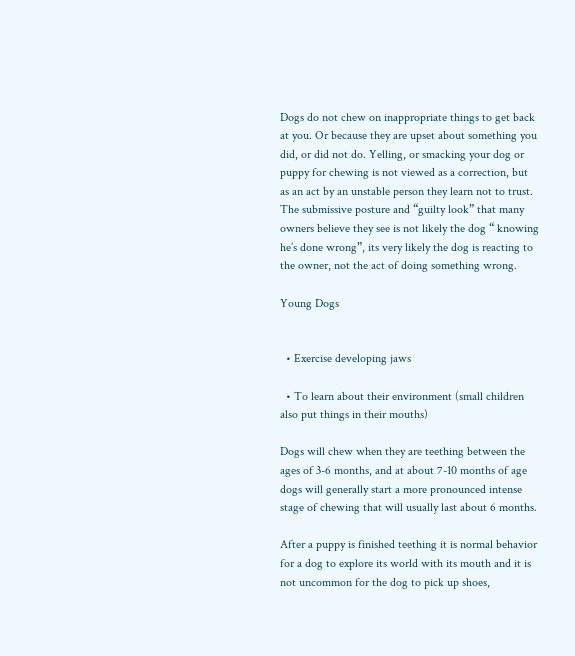Dogs do not chew on inappropriate things to get back at you. Or because they are upset about something you did, or did not do. Yelling, or smacking your dog or puppy for chewing is not viewed as a correction, but as an act by an unstable person they learn not to trust. The submissive posture and “guilty look” that many owners believe they see is not likely the dog “ knowing he’s done wrong”, its very likely the dog is reacting to the owner, not the act of doing something wrong.

Young Dogs


  • Exercise developing jaws

  • To learn about their environment (small children also put things in their mouths)

Dogs will chew when they are teething between the ages of 3-6 months, and at about 7-10 months of age dogs will generally start a more pronounced intense stage of chewing that will usually last about 6 months.

After a puppy is finished teething it is normal behavior for a dog to explore its world with its mouth and it is not uncommon for the dog to pick up shoes,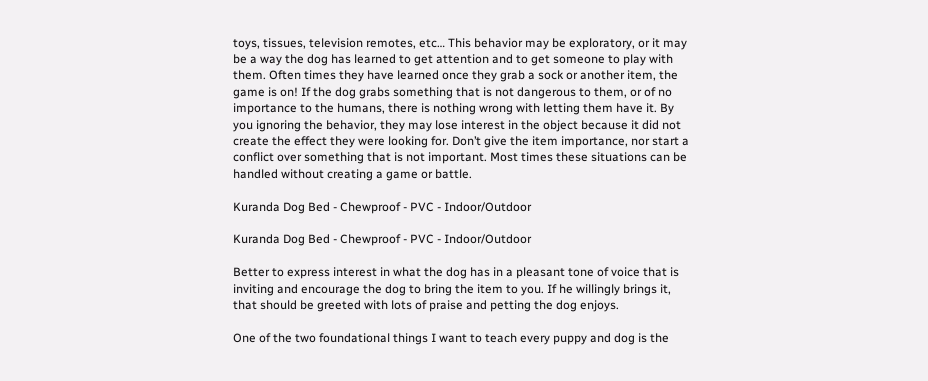toys, tissues, television remotes, etc… This behavior may be exploratory, or it may be a way the dog has learned to get attention and to get someone to play with them. Often times they have learned once they grab a sock or another item, the game is on! If the dog grabs something that is not dangerous to them, or of no importance to the humans, there is nothing wrong with letting them have it. By you ignoring the behavior, they may lose interest in the object because it did not create the effect they were looking for. Don’t give the item importance, nor start a conflict over something that is not important. Most times these situations can be handled without creating a game or battle.

Kuranda Dog Bed - Chewproof - PVC - Indoor/Outdoor

Kuranda Dog Bed - Chewproof - PVC - Indoor/Outdoor

Better to express interest in what the dog has in a pleasant tone of voice that is inviting and encourage the dog to bring the item to you. If he willingly brings it, that should be greeted with lots of praise and petting the dog enjoys.

One of the two foundational things I want to teach every puppy and dog is the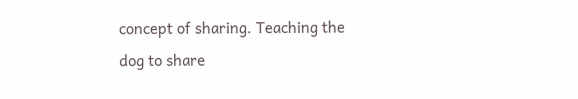concept of sharing. Teaching the dog to share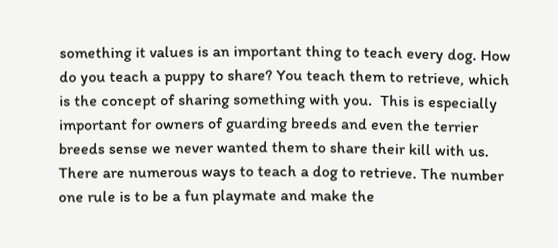something it values is an important thing to teach every dog. How do you teach a puppy to share? You teach them to retrieve, which is the concept of sharing something with you.  This is especially important for owners of guarding breeds and even the terrier breeds sense we never wanted them to share their kill with us.  There are numerous ways to teach a dog to retrieve. The number one rule is to be a fun playmate and make the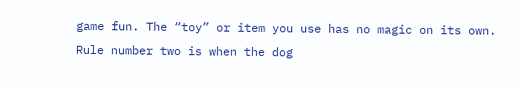game fun. The “toy” or item you use has no magic on its own. Rule number two is when the dog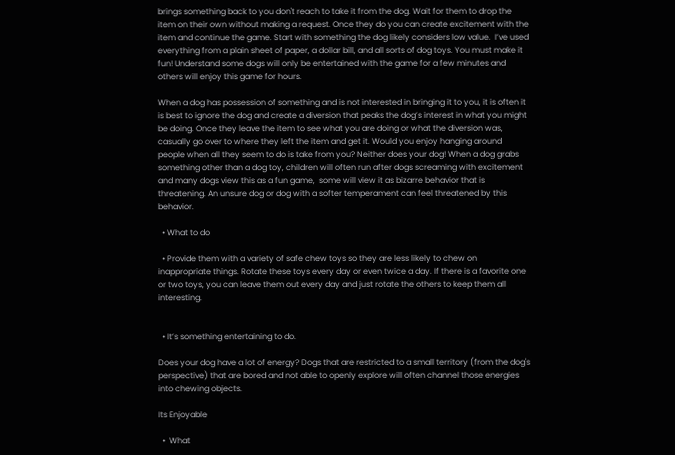brings something back to you don't reach to take it from the dog. Wait for them to drop the item on their own without making a request. Once they do you can create excitement with the item and continue the game. Start with something the dog likely considers low value.  I’ve used everything from a plain sheet of paper, a dollar bill, and all sorts of dog toys. You must make it fun! Understand some dogs will only be entertained with the game for a few minutes and others will enjoy this game for hours.

When a dog has possession of something and is not interested in bringing it to you, it is often it is best to ignore the dog and create a diversion that peaks the dog’s interest in what you might be doing. Once they leave the item to see what you are doing or what the diversion was, casually go over to where they left the item and get it. Would you enjoy hanging around people when all they seem to do is take from you? Neither does your dog! When a dog grabs something other than a dog toy, children will often run after dogs screaming with excitement and many dogs view this as a fun game,  some will view it as bizarre behavior that is threatening. An unsure dog or dog with a softer temperament can feel threatened by this behavior.

  • What to do

  • Provide them with a variety of safe chew toys so they are less likely to chew on inappropriate things. Rotate these toys every day or even twice a day. If there is a favorite one or two toys, you can leave them out every day and just rotate the others to keep them all interesting.


  • It’s something entertaining to do.

Does your dog have a lot of energy? Dogs that are restricted to a small territory (from the dog's perspective) that are bored and not able to openly explore will often channel those energies into chewing objects.

Its Enjoyable

  •  What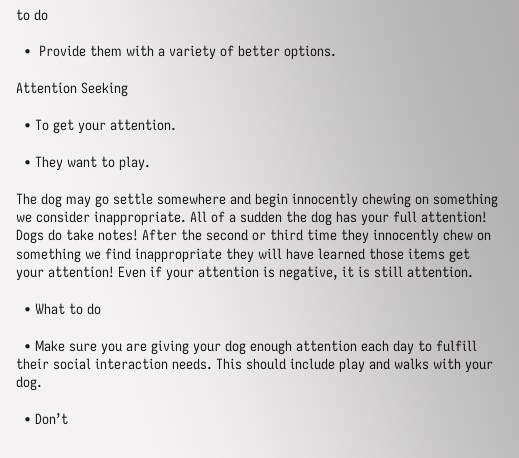to do

  •  Provide them with a variety of better options.

Attention Seeking

  • To get your attention.

  • They want to play.

The dog may go settle somewhere and begin innocently chewing on something we consider inappropriate. All of a sudden the dog has your full attention! Dogs do take notes! After the second or third time they innocently chew on something we find inappropriate they will have learned those items get your attention! Even if your attention is negative, it is still attention.

  • What to do

  • Make sure you are giving your dog enough attention each day to fulfill their social interaction needs. This should include play and walks with your dog.

  • Don’t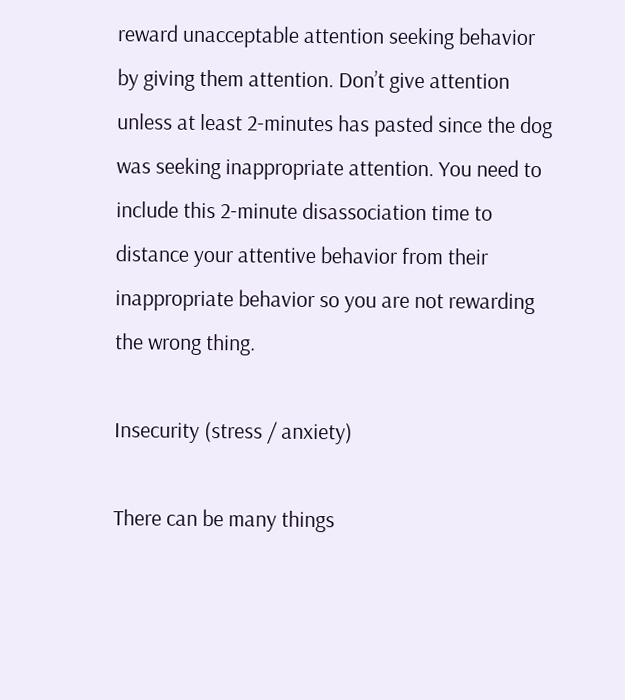reward unacceptable attention seeking behavior by giving them attention. Don’t give attention unless at least 2-minutes has pasted since the dog was seeking inappropriate attention. You need to include this 2-minute disassociation time to distance your attentive behavior from their inappropriate behavior so you are not rewarding the wrong thing.

Insecurity (stress / anxiety)

There can be many things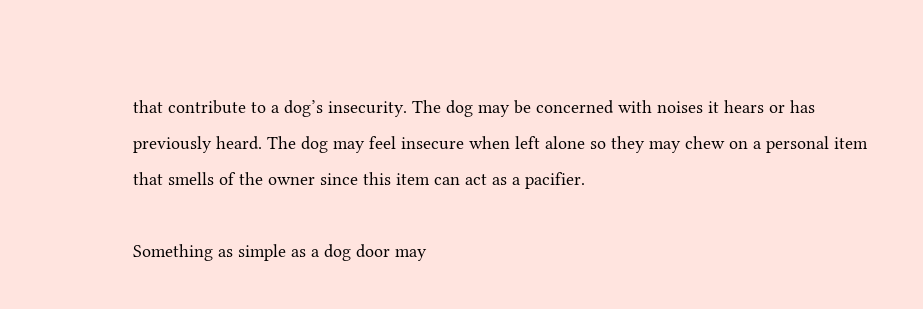that contribute to a dog’s insecurity. The dog may be concerned with noises it hears or has previously heard. The dog may feel insecure when left alone so they may chew on a personal item that smells of the owner since this item can act as a pacifier.

Something as simple as a dog door may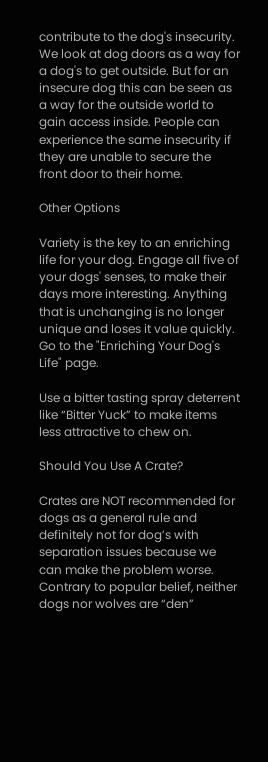contribute to the dog's insecurity. We look at dog doors as a way for a dog's to get outside. But for an insecure dog this can be seen as a way for the outside world to gain access inside. People can experience the same insecurity if they are unable to secure the front door to their home.

Other Options

Variety is the key to an enriching life for your dog. Engage all five of your dogs' senses, to make their days more interesting. Anything that is unchanging is no longer unique and loses it value quickly. Go to the "Enriching Your Dog's Life" page.

Use a bitter tasting spray deterrent like “Bitter Yuck” to make items less attractive to chew on.

Should You Use A Crate?

Crates are NOT recommended for dogs as a general rule and definitely not for dog’s with separation issues because we can make the problem worse. Contrary to popular belief, neither dogs nor wolves are “den”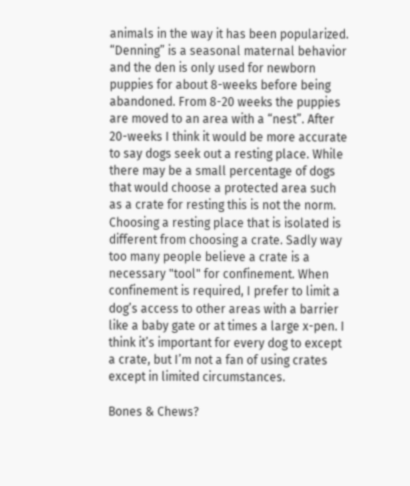animals in the way it has been popularized. “Denning” is a seasonal maternal behavior and the den is only used for newborn puppies for about 8-weeks before being abandoned. From 8-20 weeks the puppies are moved to an area with a “nest”. After 20-weeks I think it would be more accurate to say dogs seek out a resting place. While there may be a small percentage of dogs that would choose a protected area such as a crate for resting this is not the norm. Choosing a resting place that is isolated is different from choosing a crate. Sadly way too many people believe a crate is a necessary "tool" for confinement. When confinement is required, I prefer to limit a dog’s access to other areas with a barrier like a baby gate or at times a large x-pen. I think it’s important for every dog to except a crate, but I’m not a fan of using crates except in limited circumstances.

Bones & Chews?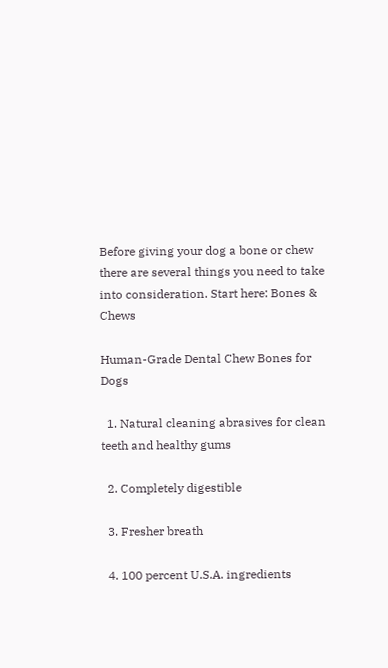Before giving your dog a bone or chew there are several things you need to take into consideration. Start here: Bones & Chews

Human-Grade Dental Chew Bones for Dogs

  1. Natural cleaning abrasives for clean teeth and healthy gums

  2. Completely digestible

  3. Fresher breath

  4. 100 percent U.S.A. ingredients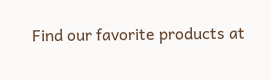Find our favorite products at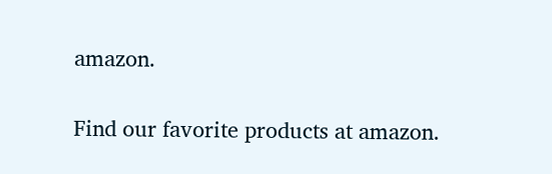amazon.

Find our favorite products at amazon.